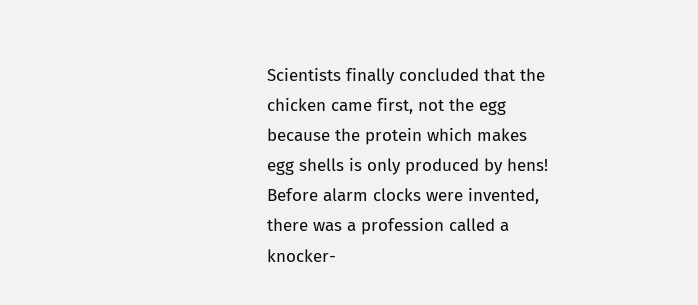Scientists finally concluded that the chicken came first, not the egg because the protein which makes egg shells is only produced by hens!
Before alarm clocks were invented, there was a profession called a knocker-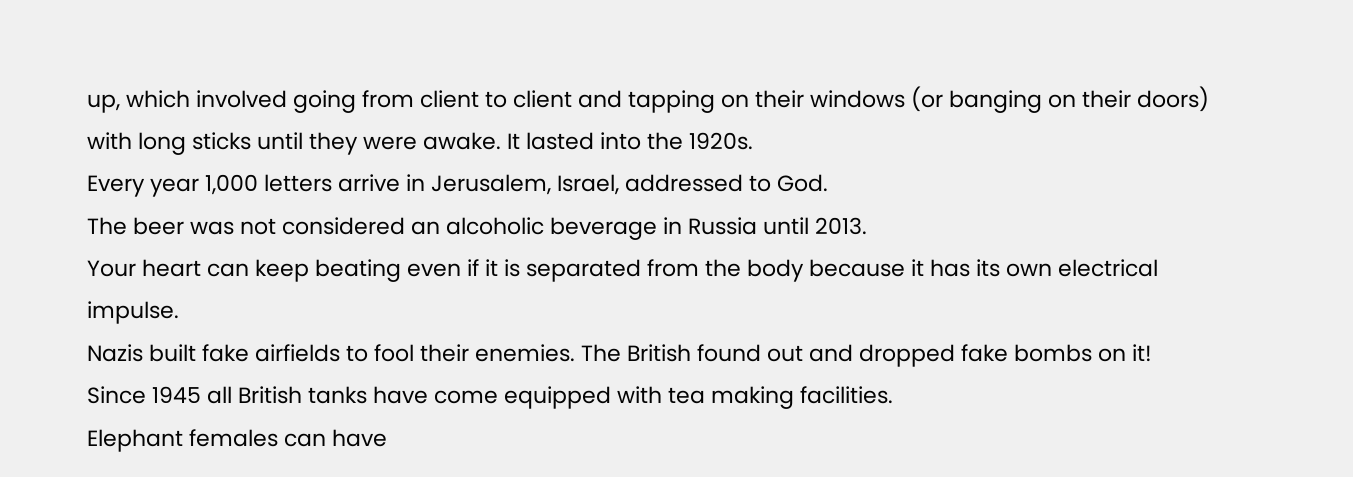up, which involved going from client to client and tapping on their windows (or banging on their doors) with long sticks until they were awake. It lasted into the 1920s.
Every year 1,000 letters arrive in Jerusalem, Israel, addressed to God.
The beer was not considered an alcoholic beverage in Russia until 2013.
Your heart can keep beating even if it is separated from the body because it has its own electrical impulse.
Nazis built fake airfields to fool their enemies. The British found out and dropped fake bombs on it!
Since 1945 all British tanks have come equipped with tea making facilities.
Elephant females can have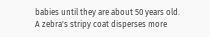babies until they are about 50 years old.
A zebra's stripy coat disperses more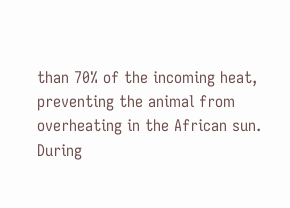than 70% of the incoming heat, preventing the animal from overheating in the African sun.
During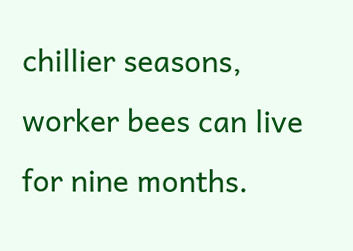chillier seasons, worker bees can live for nine months.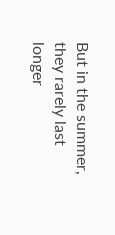But in the summer, they rarely last longer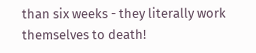than six weeks - they literally work themselves to death!